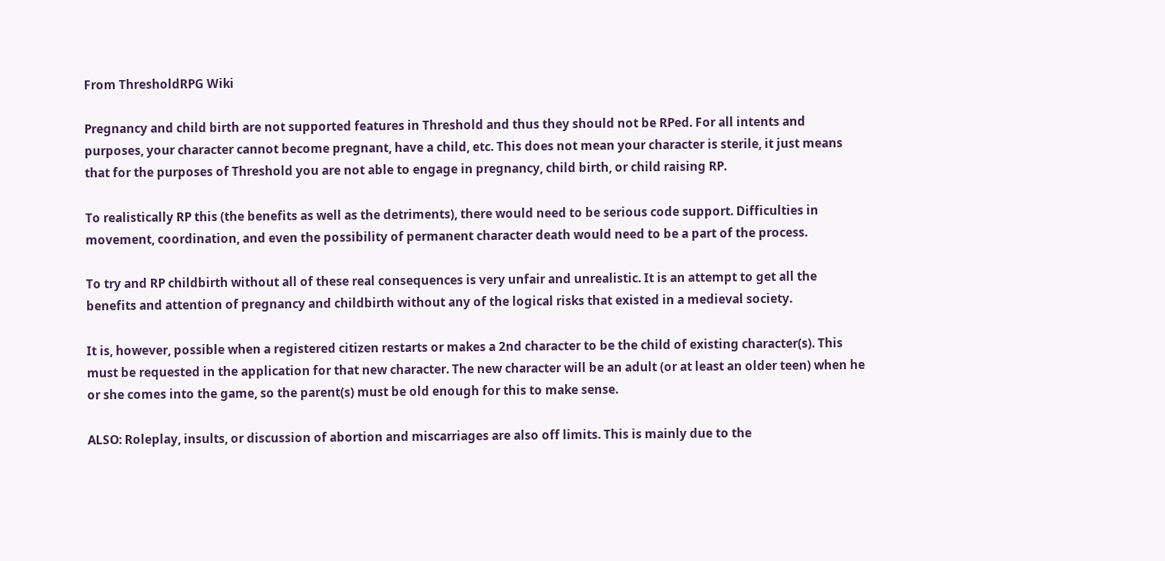From ThresholdRPG Wiki

Pregnancy and child birth are not supported features in Threshold and thus they should not be RPed. For all intents and purposes, your character cannot become pregnant, have a child, etc. This does not mean your character is sterile, it just means that for the purposes of Threshold you are not able to engage in pregnancy, child birth, or child raising RP.

To realistically RP this (the benefits as well as the detriments), there would need to be serious code support. Difficulties in movement, coordination, and even the possibility of permanent character death would need to be a part of the process.

To try and RP childbirth without all of these real consequences is very unfair and unrealistic. It is an attempt to get all the benefits and attention of pregnancy and childbirth without any of the logical risks that existed in a medieval society.

It is, however, possible when a registered citizen restarts or makes a 2nd character to be the child of existing character(s). This must be requested in the application for that new character. The new character will be an adult (or at least an older teen) when he or she comes into the game, so the parent(s) must be old enough for this to make sense.

ALSO: Roleplay, insults, or discussion of abortion and miscarriages are also off limits. This is mainly due to the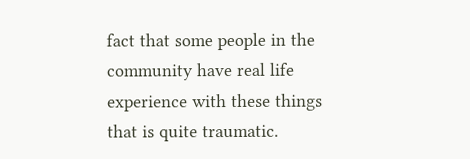fact that some people in the community have real life experience with these things that is quite traumatic.